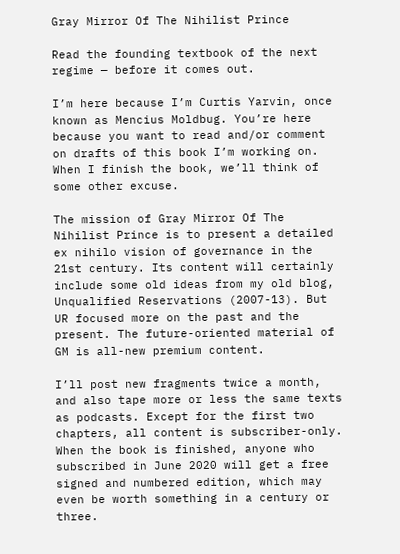Gray Mirror Of The Nihilist Prince

Read the founding textbook of the next regime — before it comes out.

I’m here because I’m Curtis Yarvin, once known as Mencius Moldbug. You’re here because you want to read and/or comment on drafts of this book I’m working on. When I finish the book, we’ll think of some other excuse.

The mission of Gray Mirror Of The Nihilist Prince is to present a detailed ex nihilo vision of governance in the 21st century. Its content will certainly include some old ideas from my old blog, Unqualified Reservations (2007-13). But UR focused more on the past and the present. The future-oriented material of GM is all-new premium content.

I’ll post new fragments twice a month, and also tape more or less the same texts as podcasts. Except for the first two chapters, all content is subscriber-only. When the book is finished, anyone who subscribed in June 2020 will get a free signed and numbered edition, which may even be worth something in a century or three.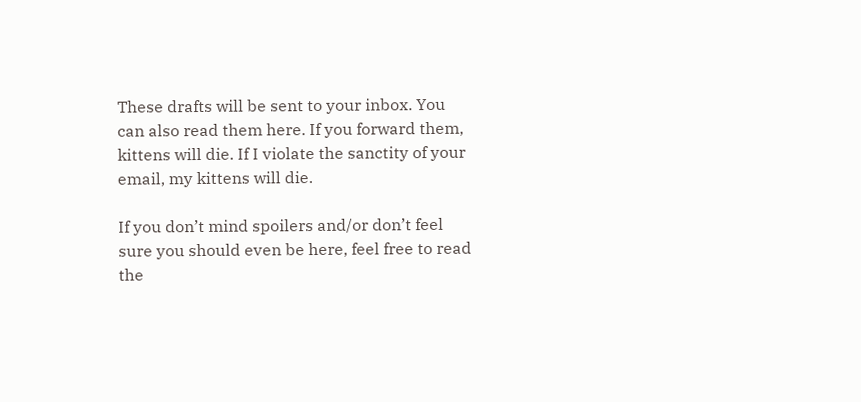These drafts will be sent to your inbox. You can also read them here. If you forward them, kittens will die. If I violate the sanctity of your email, my kittens will die.

If you don’t mind spoilers and/or don’t feel sure you should even be here, feel free to read the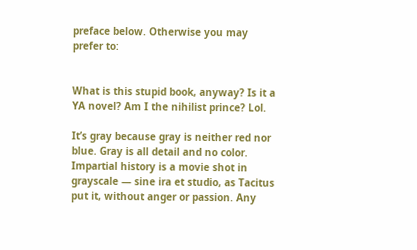preface below. Otherwise you may prefer to:


What is this stupid book, anyway? Is it a YA novel? Am I the nihilist prince? Lol.

It’s gray because gray is neither red nor blue. Gray is all detail and no color. Impartial history is a movie shot in grayscale — sine ira et studio, as Tacitus put it, without anger or passion. Any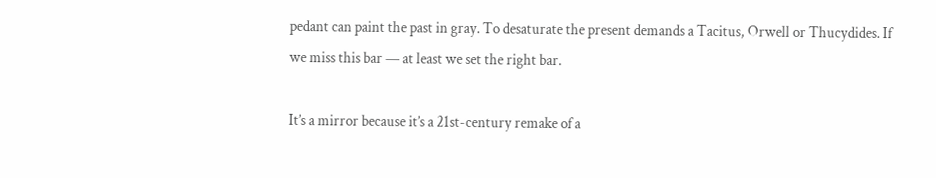pedant can paint the past in gray. To desaturate the present demands a Tacitus, Orwell or Thucydides. If we miss this bar — at least we set the right bar.

It’s a mirror because it’s a 21st-century remake of a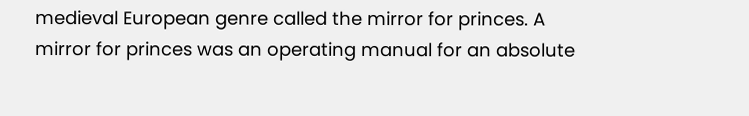medieval European genre called the mirror for princes. A mirror for princes was an operating manual for an absolute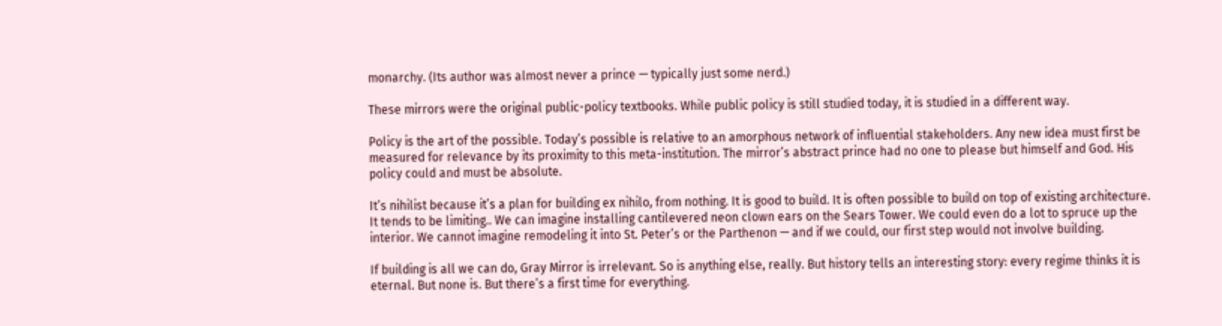monarchy. (Its author was almost never a prince — typically just some nerd.)

These mirrors were the original public-policy textbooks. While public policy is still studied today, it is studied in a different way.

Policy is the art of the possible. Today’s possible is relative to an amorphous network of influential stakeholders. Any new idea must first be measured for relevance by its proximity to this meta-institution. The mirror’s abstract prince had no one to please but himself and God. His policy could and must be absolute.

It’s nihilist because it’s a plan for building ex nihilo, from nothing. It is good to build. It is often possible to build on top of existing architecture. It tends to be limiting.. We can imagine installing cantilevered neon clown ears on the Sears Tower. We could even do a lot to spruce up the interior. We cannot imagine remodeling it into St. Peter’s or the Parthenon — and if we could, our first step would not involve building.

If building is all we can do, Gray Mirror is irrelevant. So is anything else, really. But history tells an interesting story: every regime thinks it is eternal. But none is. But there’s a first time for everything.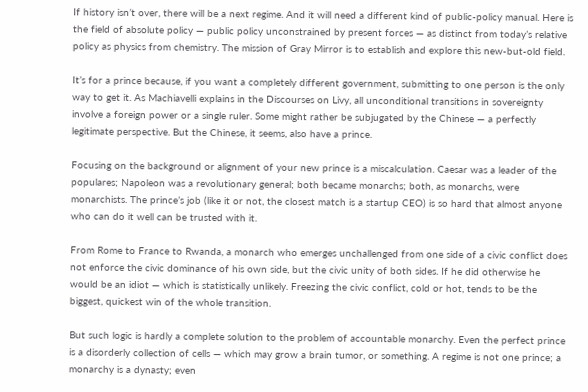If history isn’t over, there will be a next regime. And it will need a different kind of public-policy manual. Here is the field of absolute policy — public policy unconstrained by present forces — as distinct from today’s relative policy as physics from chemistry. The mission of Gray Mirror is to establish and explore this new-but-old field.

It’s for a prince because, if you want a completely different government, submitting to one person is the only way to get it. As Machiavelli explains in the Discourses on Livy, all unconditional transitions in sovereignty involve a foreign power or a single ruler. Some might rather be subjugated by the Chinese — a perfectly legitimate perspective. But the Chinese, it seems, also have a prince.

Focusing on the background or alignment of your new prince is a miscalculation. Caesar was a leader of the populares; Napoleon was a revolutionary general; both became monarchs; both, as monarchs, were monarchists. The prince’s job (like it or not, the closest match is a startup CEO) is so hard that almost anyone who can do it well can be trusted with it.

From Rome to France to Rwanda, a monarch who emerges unchallenged from one side of a civic conflict does not enforce the civic dominance of his own side, but the civic unity of both sides. If he did otherwise he would be an idiot — which is statistically unlikely. Freezing the civic conflict, cold or hot, tends to be the biggest, quickest win of the whole transition.

But such logic is hardly a complete solution to the problem of accountable monarchy. Even the perfect prince is a disorderly collection of cells — which may grow a brain tumor, or something. A regime is not one prince; a monarchy is a dynasty; even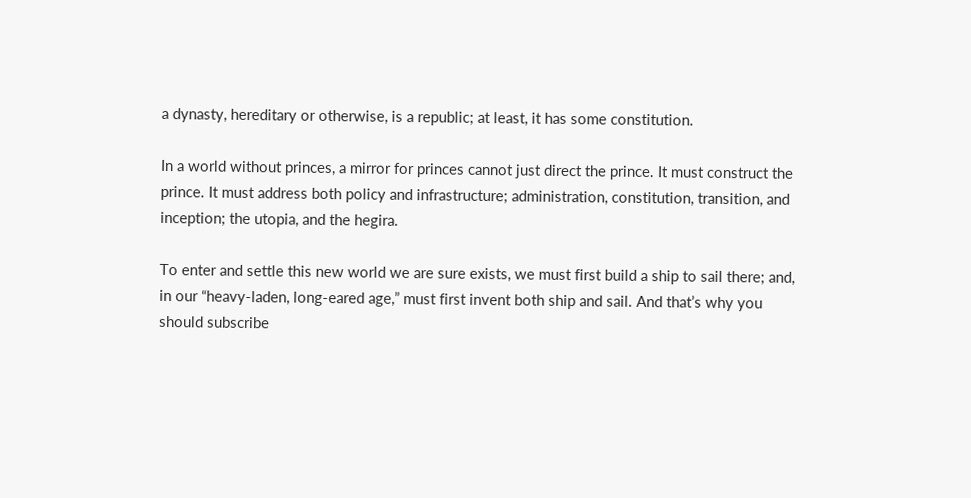a dynasty, hereditary or otherwise, is a republic; at least, it has some constitution.

In a world without princes, a mirror for princes cannot just direct the prince. It must construct the prince. It must address both policy and infrastructure; administration, constitution, transition, and inception; the utopia, and the hegira.

To enter and settle this new world we are sure exists, we must first build a ship to sail there; and, in our “heavy-laden, long-eared age,” must first invent both ship and sail. And that’s why you should subscribe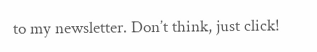to my newsletter. Don’t think, just click!